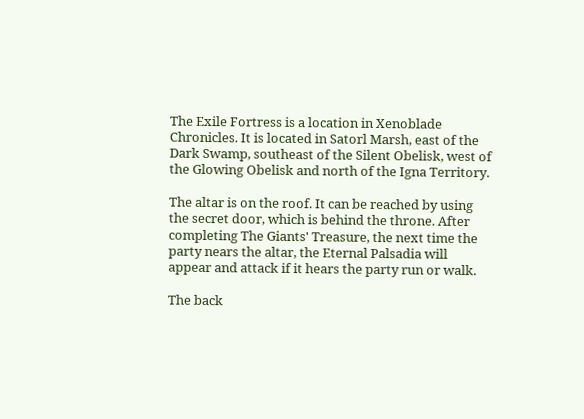The Exile Fortress is a location in Xenoblade Chronicles. It is located in Satorl Marsh, east of the Dark Swamp, southeast of the Silent Obelisk, west of the Glowing Obelisk and north of the Igna Territory.

The altar is on the roof. It can be reached by using the secret door, which is behind the throne. After completing The Giants' Treasure, the next time the party nears the altar, the Eternal Palsadia will appear and attack if it hears the party run or walk.

The back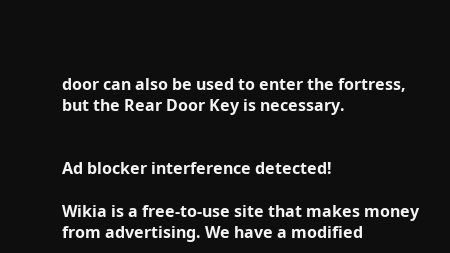door can also be used to enter the fortress, but the Rear Door Key is necessary.


Ad blocker interference detected!

Wikia is a free-to-use site that makes money from advertising. We have a modified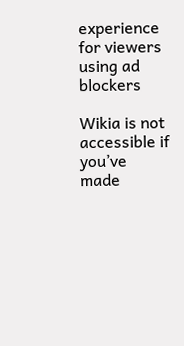experience for viewers using ad blockers

Wikia is not accessible if you’ve made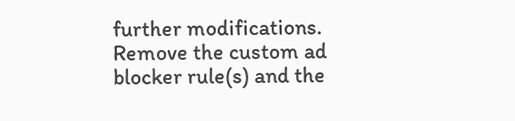further modifications. Remove the custom ad blocker rule(s) and the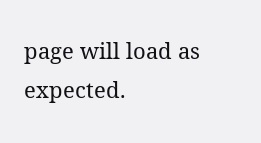page will load as expected.